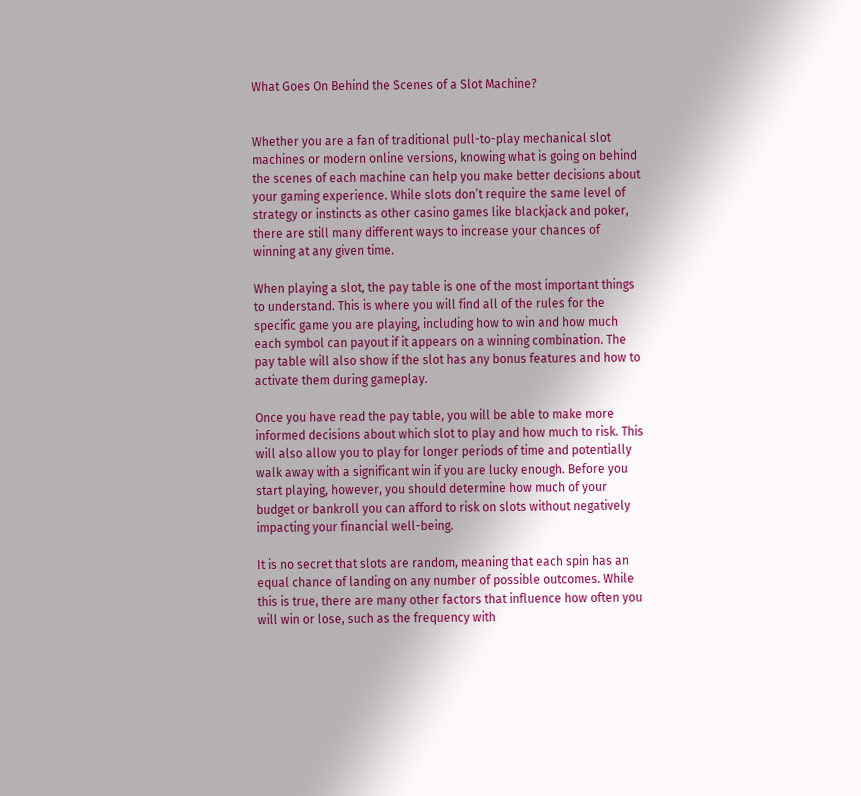What Goes On Behind the Scenes of a Slot Machine?


Whether you are a fan of traditional pull-to-play mechanical slot machines or modern online versions, knowing what is going on behind the scenes of each machine can help you make better decisions about your gaming experience. While slots don’t require the same level of strategy or instincts as other casino games like blackjack and poker, there are still many different ways to increase your chances of winning at any given time.

When playing a slot, the pay table is one of the most important things to understand. This is where you will find all of the rules for the specific game you are playing, including how to win and how much each symbol can payout if it appears on a winning combination. The pay table will also show if the slot has any bonus features and how to activate them during gameplay.

Once you have read the pay table, you will be able to make more informed decisions about which slot to play and how much to risk. This will also allow you to play for longer periods of time and potentially walk away with a significant win if you are lucky enough. Before you start playing, however, you should determine how much of your budget or bankroll you can afford to risk on slots without negatively impacting your financial well-being.

It is no secret that slots are random, meaning that each spin has an equal chance of landing on any number of possible outcomes. While this is true, there are many other factors that influence how often you will win or lose, such as the frequency with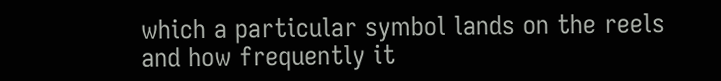which a particular symbol lands on the reels and how frequently it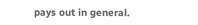pays out in general.